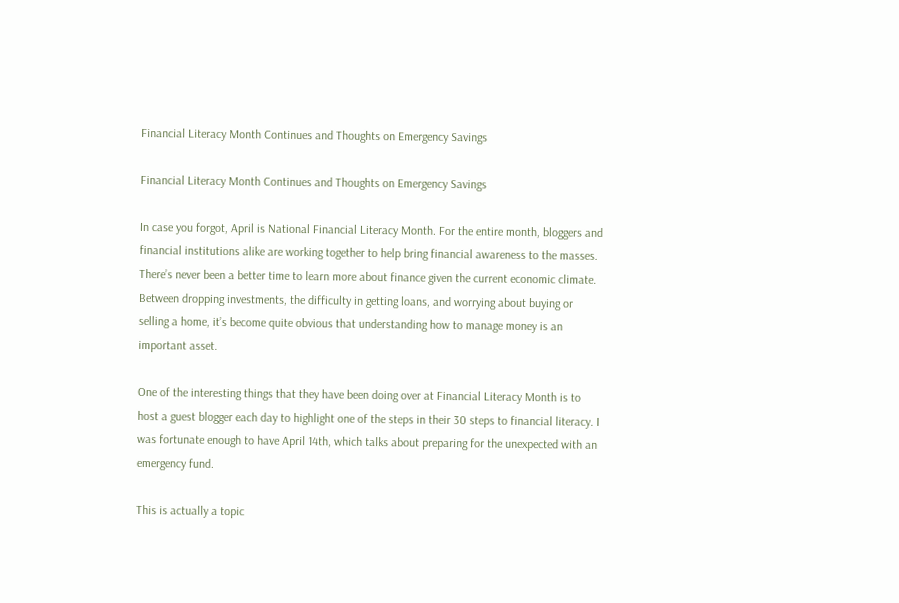Financial Literacy Month Continues and Thoughts on Emergency Savings

Financial Literacy Month Continues and Thoughts on Emergency Savings

In case you forgot, April is National Financial Literacy Month. For the entire month, bloggers and financial institutions alike are working together to help bring financial awareness to the masses. There’s never been a better time to learn more about finance given the current economic climate. Between dropping investments, the difficulty in getting loans, and worrying about buying or selling a home, it’s become quite obvious that understanding how to manage money is an important asset.

One of the interesting things that they have been doing over at Financial Literacy Month is to host a guest blogger each day to highlight one of the steps in their 30 steps to financial literacy. I was fortunate enough to have April 14th, which talks about preparing for the unexpected with an emergency fund.

This is actually a topic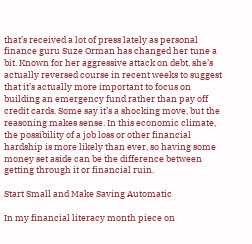that’s received a lot of press lately as personal finance guru Suze Orman has changed her tune a bit. Known for her aggressive attack on debt, she’s actually reversed course in recent weeks to suggest that it’s actually more important to focus on building an emergency fund rather than pay off credit cards. Some say it’s a shocking move, but the reasoning makes sense. In this economic climate, the possibility of a job loss or other financial hardship is more likely than ever, so having some money set aside can be the difference between getting through it or financial ruin.

Start Small and Make Saving Automatic

In my financial literacy month piece on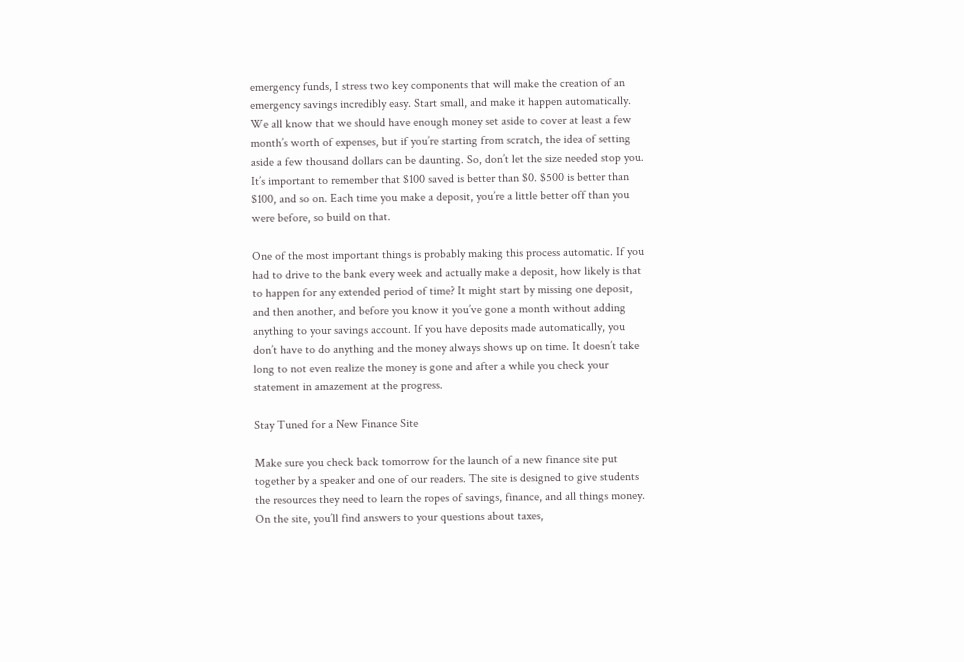emergency funds, I stress two key components that will make the creation of an emergency savings incredibly easy. Start small, and make it happen automatically. We all know that we should have enough money set aside to cover at least a few month’s worth of expenses, but if you’re starting from scratch, the idea of setting aside a few thousand dollars can be daunting. So, don’t let the size needed stop you. It’s important to remember that $100 saved is better than $0. $500 is better than $100, and so on. Each time you make a deposit, you’re a little better off than you were before, so build on that.

One of the most important things is probably making this process automatic. If you had to drive to the bank every week and actually make a deposit, how likely is that to happen for any extended period of time? It might start by missing one deposit, and then another, and before you know it you’ve gone a month without adding anything to your savings account. If you have deposits made automatically, you don’t have to do anything and the money always shows up on time. It doesn’t take long to not even realize the money is gone and after a while you check your statement in amazement at the progress.

Stay Tuned for a New Finance Site

Make sure you check back tomorrow for the launch of a new finance site put together by a speaker and one of our readers. The site is designed to give students the resources they need to learn the ropes of savings, finance, and all things money. On the site, you’ll find answers to your questions about taxes,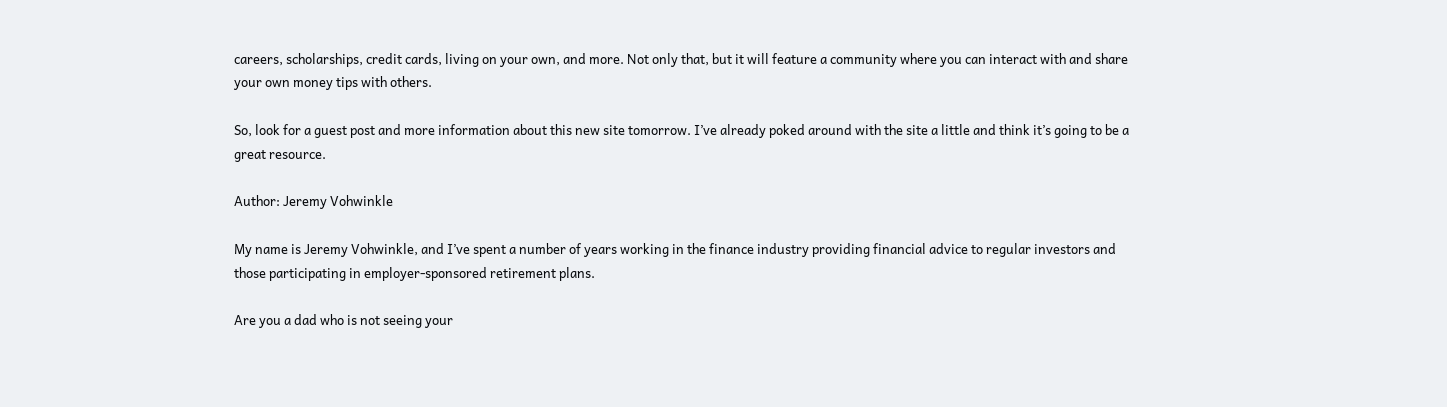careers, scholarships, credit cards, living on your own, and more. Not only that, but it will feature a community where you can interact with and share your own money tips with others.

So, look for a guest post and more information about this new site tomorrow. I’ve already poked around with the site a little and think it’s going to be a great resource.

Author: Jeremy Vohwinkle

My name is Jeremy Vohwinkle, and I’ve spent a number of years working in the finance industry providing financial advice to regular investors and those participating in employer-sponsored retirement plans.

Are you a dad who is not seeing your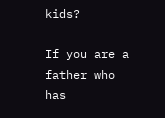kids?

If you are a father who has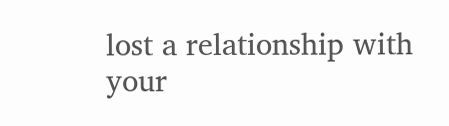lost a relationship with your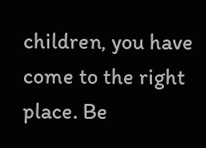children, you have come to the right place. Be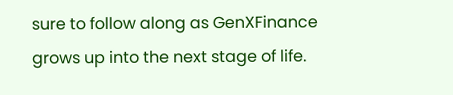sure to follow along as GenXFinance grows up into the next stage of life.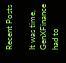Recent Posts

It was time, GenXFinance had to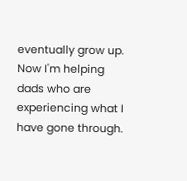eventually grow up. Now I'm helping dads who are experiencing what I have gone through.